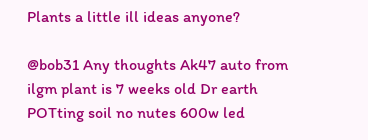Plants a little ill ideas anyone?

@bob31 Any thoughts Ak47 auto from ilgm plant is 7 weeks old Dr earth POTting soil no nutes 600w led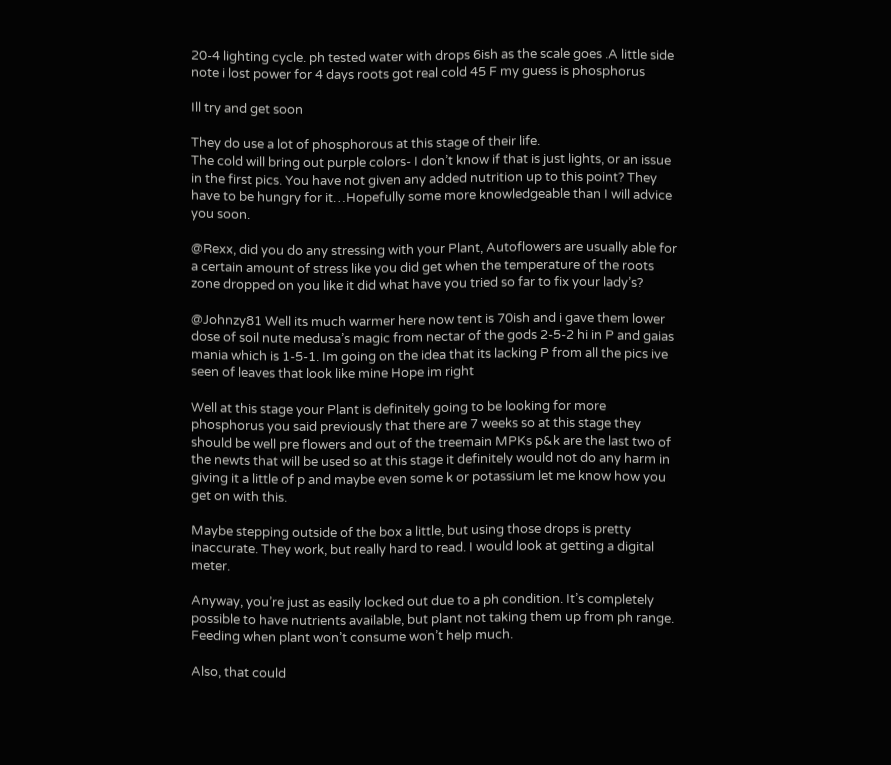20-4 lighting cycle. ph tested water with drops 6ish as the scale goes .A little side note i lost power for 4 days roots got real cold 45 F my guess is phosphorus

Ill try and get soon

They do use a lot of phosphorous at this stage of their life.
The cold will bring out purple colors- I don’t know if that is just lights, or an issue in the first pics. You have not given any added nutrition up to this point? They have to be hungry for it…Hopefully some more knowledgeable than I will advice you soon.

@Rexx, did you do any stressing with your Plant, Autoflowers are usually able for a certain amount of stress like you did get when the temperature of the roots zone dropped on you like it did what have you tried so far to fix your lady’s?

@Johnzy81 Well its much warmer here now tent is 70ish and i gave them lower dose of soil nute medusa’s magic from nectar of the gods 2-5-2 hi in P and gaias mania which is 1-5-1. Im going on the idea that its lacking P from all the pics ive seen of leaves that look like mine Hope im right

Well at this stage your Plant is definitely going to be looking for more phosphorus you said previously that there are 7 weeks so at this stage they should be well pre flowers and out of the treemain MPKs p&k are the last two of the newts that will be used so at this stage it definitely would not do any harm in giving it a little of p and maybe even some k or potassium let me know how you get on with this.

Maybe stepping outside of the box a little, but using those drops is pretty inaccurate. They work, but really hard to read. I would look at getting a digital meter.

Anyway, you’re just as easily locked out due to a ph condition. It’s completely possible to have nutrients available, but plant not taking them up from ph range. Feeding when plant won’t consume won’t help much.

Also, that could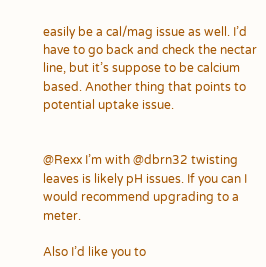easily be a cal/mag issue as well. I’d have to go back and check the nectar line, but it’s suppose to be calcium based. Another thing that points to potential uptake issue.


@Rexx I’m with @dbrn32 twisting leaves is likely pH issues. If you can I would recommend upgrading to a meter.

Also I’d like you to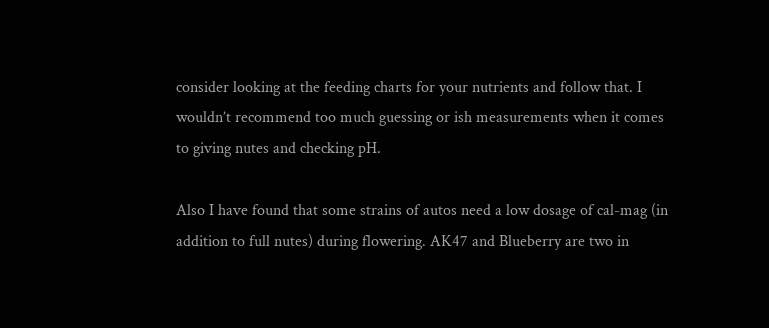consider looking at the feeding charts for your nutrients and follow that. I wouldn’t recommend too much guessing or ish measurements when it comes to giving nutes and checking pH.

Also I have found that some strains of autos need a low dosage of cal-mag (in addition to full nutes) during flowering. AK47 and Blueberry are two in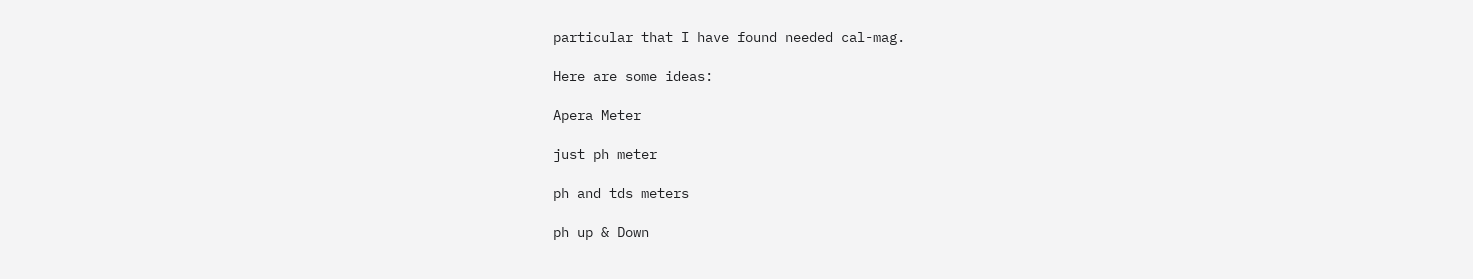particular that I have found needed cal-mag.

Here are some ideas:

Apera Meter

just ph meter

ph and tds meters

ph up & Down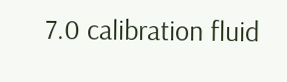7.0 calibration fluid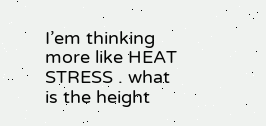I’em thinking more like HEAT STRESS . what is the height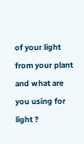of your light from your plant and what are you using for light ?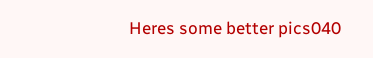Heres some better pics040